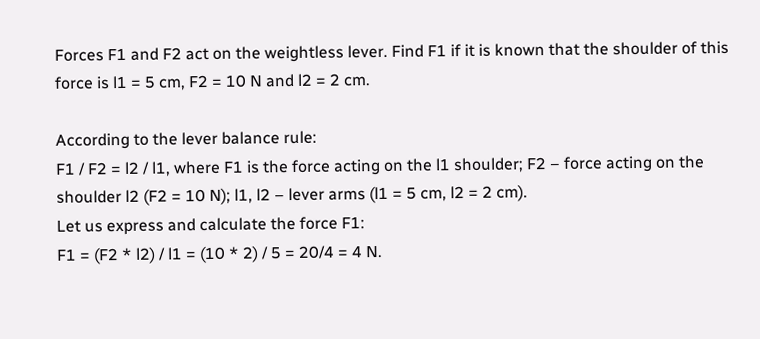Forces F1 and F2 act on the weightless lever. Find F1 if it is known that the shoulder of this force is l1 = 5 cm, F2 = 10 N and l2 = 2 cm.

According to the lever balance rule:
F1 / F2 = l2 / l1, where F1 is the force acting on the l1 shoulder; F2 – force acting on the shoulder l2 (F2 = 10 N); l1, l2 – lever arms (l1 = 5 cm, l2 = 2 cm).
Let us express and calculate the force F1:
F1 = (F2 * l2) / l1 = (10 * 2) / 5 = 20/4 = 4 N.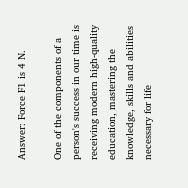Answer: Force F1 is 4 N.

One of the components of a person's success in our time is receiving modern high-quality education, mastering the knowledge, skills and abilities necessary for life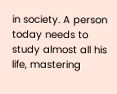in society. A person today needs to study almost all his life, mastering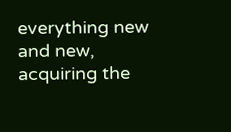everything new and new, acquiring the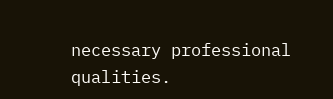necessary professional qualities.